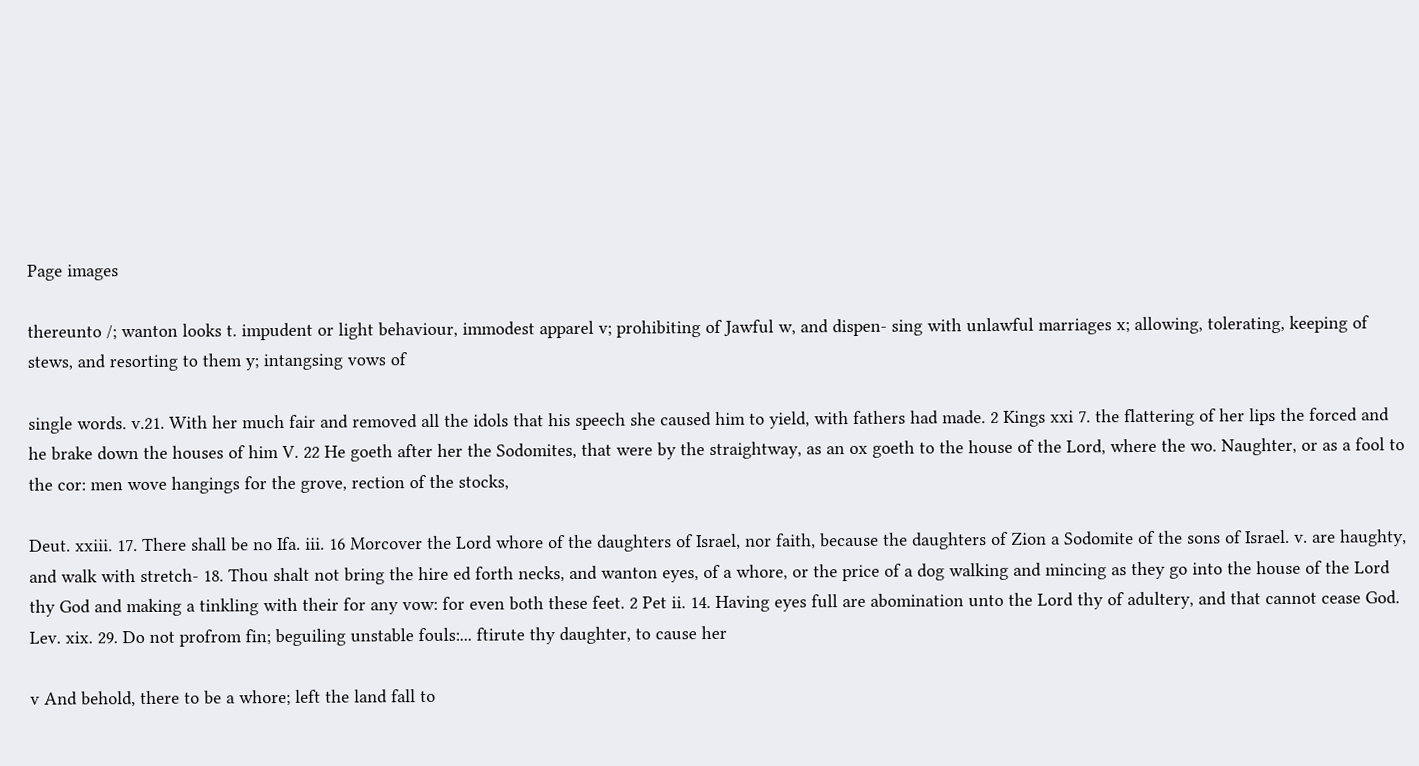Page images

thereunto /; wanton looks t. impudent or light behaviour, immodest apparel v; prohibiting of Jawful w, and dispen- sing with unlawful marriages x; allowing, tolerating, keeping of stews, and resorting to them y; intangsing vows of

single words. v.21. With her much fair and removed all the idols that his speech she caused him to yield, with fathers had made. 2 Kings xxi 7. the flattering of her lips the forced and he brake down the houses of him V. 22 He goeth after her the Sodomites, that were by the straightway, as an ox goeth to the house of the Lord, where the wo. Naughter, or as a fool to the cor: men wove hangings for the grove, rection of the stocks,

Deut. xxiii. 17. There shall be no Ifa. iii. 16 Morcover the Lord whore of the daughters of Israel, nor faith, because the daughters of Zion a Sodomite of the sons of Israel. v. are haughty, and walk with stretch- 18. Thou shalt not bring the hire ed forth necks, and wanton eyes, of a whore, or the price of a dog walking and mincing as they go into the house of the Lord thy God and making a tinkling with their for any vow: for even both these feet. 2 Pet ii. 14. Having eyes full are abomination unto the Lord thy of adultery, and that cannot cease God. Lev. xix. 29. Do not profrom fin; beguiling unstable fouls:... ftirute thy daughter, to cause her

v And behold, there to be a whore; left the land fall to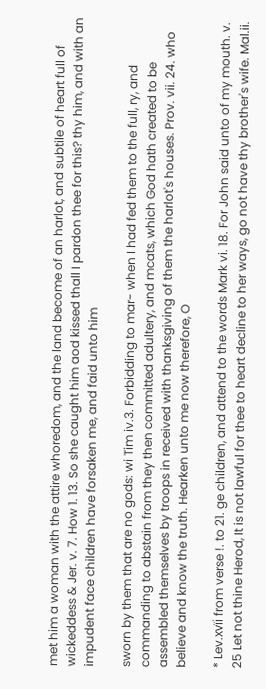met him a woman with the attire whoredom, and the land become of an harlot, and subtile of heart full of wickeddess & Jer. v. 7. How 1. 13. So she caught him aod kissed thall I pardon thee for this? thy him, and with an impudent face children have forsaken me, and faid unto him

sworn by them that are no gods: wi Tim iv.3. Forbidding to mar- when I had fed them to the full, ry, and commanding to abstain from they then committed adultery, and mcats, which God hath created to be assembled themselves by troops in received with thanksgiving of them the harlot's houses. Prov. vii. 24. who believe and know the truth. Hearken unto me now therefore, O

* Lev.xvïi from verse !. to 21. ge children, and attend to the words Mark vi. 18. For John said unto of my mouth. v. 25 Let not thine Herod, It is not lawful for thee to heart decline to her ways, go not have thy brother's wife. Mal.ii.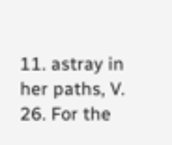11. astray in her paths, V. 26. For the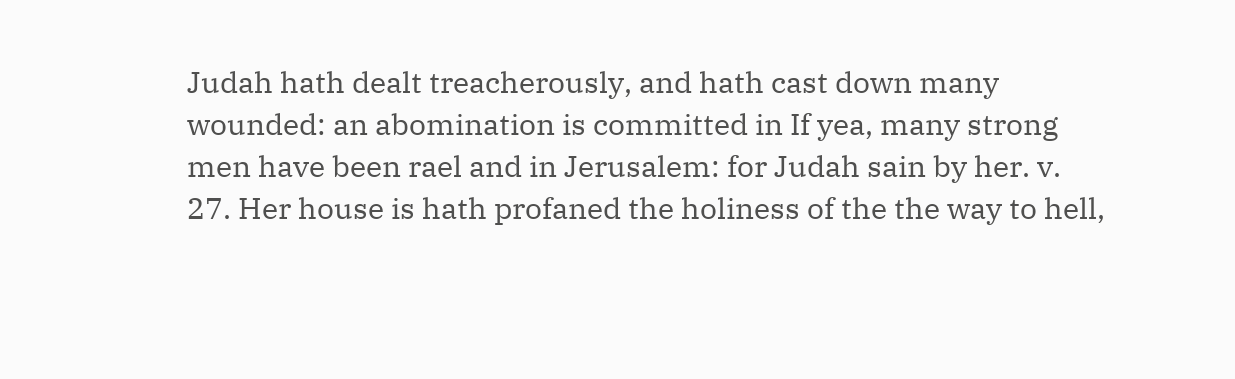Judah hath dealt treacherously, and hath cast down many wounded: an abomination is committed in If yea, many strong men have been rael and in Jerusalem: for Judah sain by her. v. 27. Her house is hath profaned the holiness of the the way to hell,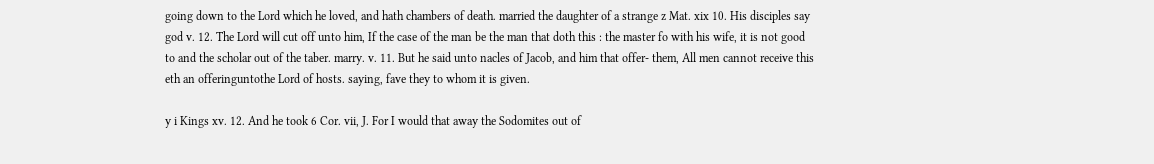going down to the Lord which he loved, and hath chambers of death. married the daughter of a strange z Mat. xix 10. His disciples say god v. 12. The Lord will cut off unto him, If the case of the man be the man that doth this : the master fo with his wife, it is not good to and the scholar out of the taber. marry. v. 11. But he said unto nacles of Jacob, and him that offer- them, All men cannot receive this eth an offeringuntothe Lord of hosts. saying, fave they to whom it is given.

y i Kings xv. 12. And he took 6 Cor. vii, J. For I would that away the Sodomites out of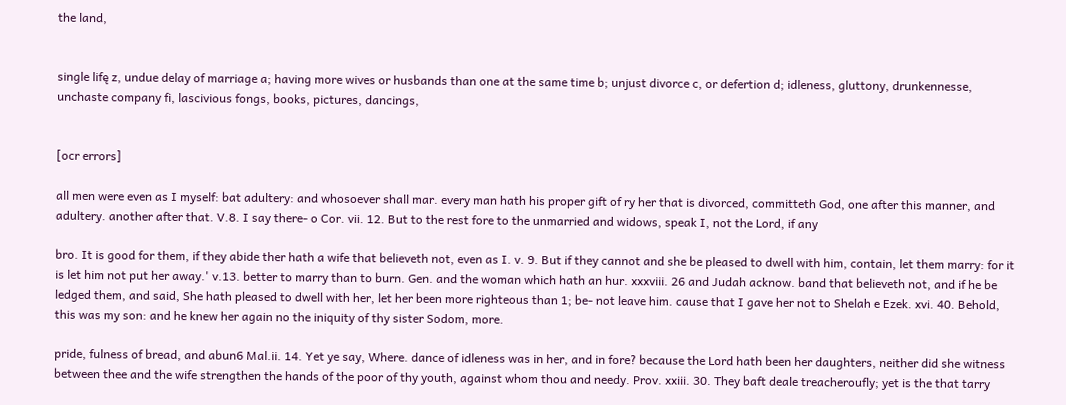the land,


single lifę z, undue delay of marriage a; having more wives or husbands than one at the same time b; unjust divorce c, or defertion d; idleness, gluttony, drunkennesse, unchaste company fi, lascivious fongs, books, pictures, dancings,


[ocr errors]

all men were even as I myself: bat adultery: and whosoever shall mar. every man hath his proper gift of ry her that is divorced, committeth God, one after this manner, and adultery. another after that. V.8. I say there- o Cor. vii. 12. But to the rest fore to the unmarried and widows, speak I, not the Lord, if any

bro. It is good for them, if they abide ther hath a wife that believeth not, even as I. v. 9. But if they cannot and she be pleased to dwell with him, contain, let them marry: for it is let him not put her away.' v.13. better to marry than to burn. Gen. and the woman which hath an hur. xxxviii. 26 and Judah acknow. band that believeth not, and if he be ledged them, and said, She hath pleased to dwell with her, let her been more righteous than 1; be- not leave him. cause that I gave her not to Shelah e Ezek. xvi. 40. Behold, this was my son: and he knew her again no the iniquity of thy sister Sodom, more.

pride, fulness of bread, and abun6 Mal.ii. 14. Yet ye say, Where. dance of idleness was in her, and in fore? because the Lord hath been her daughters, neither did she witness between thee and the wife strengthen the hands of the poor of thy youth, against whom thou and needy. Prov. xxiii. 30. They baft deale treacheroufly; yet is the that tarry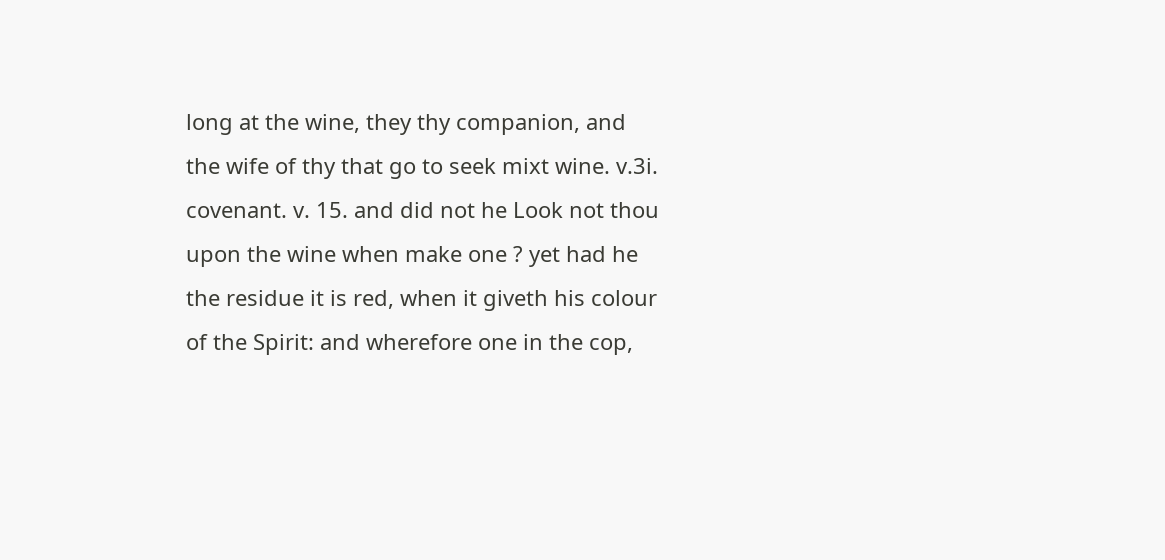long at the wine, they thy companion, and the wife of thy that go to seek mixt wine. v.3i. covenant. v. 15. and did not he Look not thou upon the wine when make one ? yet had he the residue it is red, when it giveth his colour of the Spirit: and wherefore one in the cop,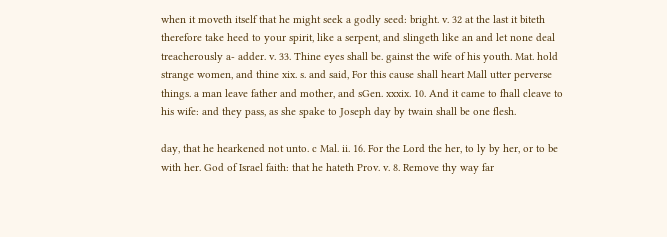when it moveth itself that he might seek a godly seed: bright. v. 32 at the last it biteth therefore take heed to your spirit, like a serpent, and slingeth like an and let none deal treacherously a- adder. v. 33. Thine eyes shall be. gainst the wife of his youth. Mat. hold strange women, and thine xix. s. and said, For this cause shall heart Mall utter perverse things. a man leave father and mother, and sGen. xxxix. 10. And it came to fhall cleave to his wife: and they pass, as she spake to Joseph day by twain shall be one flesh.

day, that he hearkened not unto. c Mal. ii. 16. For the Lord the her, to ly by her, or to be with her. God of Israel faith: that he hateth Prov. v. 8. Remove thy way far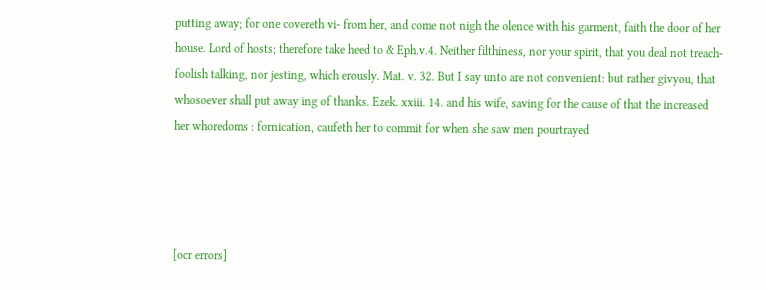putting away; for one covereth vi- from her, and come not nigh the olence with his garment, faith the door of her house. Lord of hosts; therefore take heed to & Eph.v.4. Neither filthiness, nor your spirit, that you deal not treach- foolish talking, nor jesting, which erously. Mat. v. 32. But I say unto are not convenient: but rather givyou, that whosoever shall put away ing of thanks. Ezek. xxiii. 14. and his wife, saving for the cause of that the increased her whoredoms : fornication, caufeth her to commit for when she saw men pourtrayed




[ocr errors]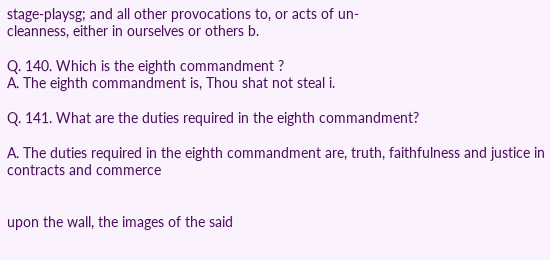stage-playsg; and all other provocations to, or acts of un-
cleanness, either in ourselves or others b.

Q. 140. Which is the eighth commandment ?
A. The eighth commandment is, Thou shat not steal i.

Q. 141. What are the duties required in the eighth commandment?

A. The duties required in the eighth commandment are, truth, faithfulness and justice in contracts and commerce


upon the wall, the images of the said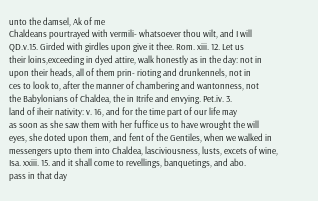unto the damsel, Ak of me
Chaldeans pourtrayed with vermili- whatsoever thou wilt, and I will
QD.v.15. Girded with girdles upon give it thee. Rom. xiii. 12. Let us
their loins,exceeding in dyed attire, walk honestly as in the day: not in
upon their heads, all of them prin- rioting and drunkennels, not in
ces to look to, after the manner of chambering and wantonness, not
the Babylonians of Chaldea, the in Itrife and envying. Pet.iv. 3.
land of iheir nativity: v. 16, and for the time part of our life may
as soon as she saw them with her fuffice us to have wrought the will
eyes, she doted upon them, and fent of the Gentiles, when we walked in
messengers upto them into Chaldea, lasciviousness, lusts, excets of wine,
Isa. xxiii. 15. and it shall come to revellings, banquetings, and abo.
pass in that day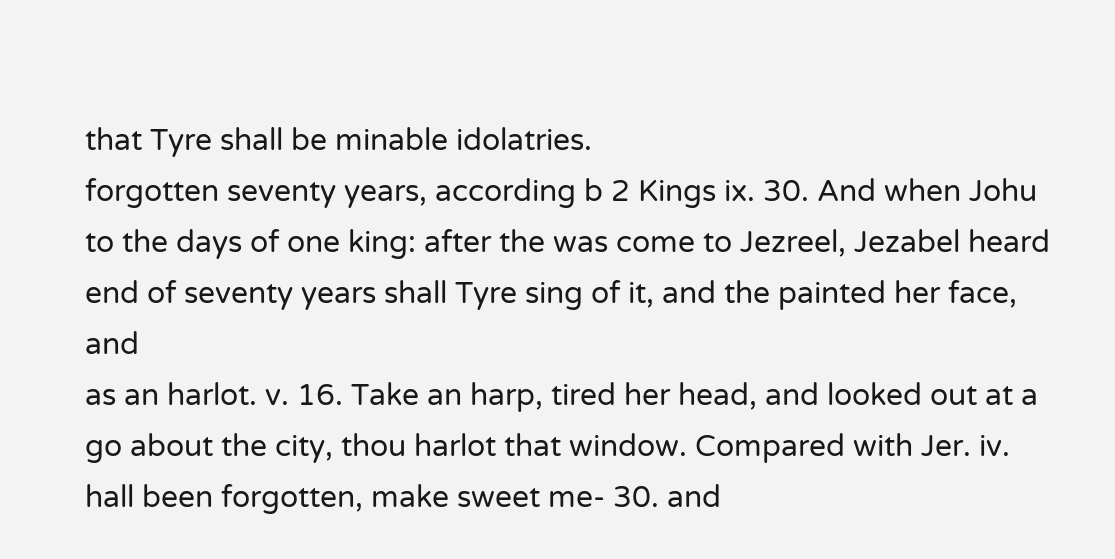that Tyre shall be minable idolatries.
forgotten seventy years, according b 2 Kings ix. 30. And when Johu
to the days of one king: after the was come to Jezreel, Jezabel heard
end of seventy years shall Tyre sing of it, and the painted her face, and
as an harlot. v. 16. Take an harp, tired her head, and looked out at a
go about the city, thou harlot that window. Compared with Jer. iv.
hall been forgotten, make sweet me- 30. and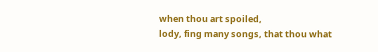when thou art spoiled,
lody, fing many songs, that thou what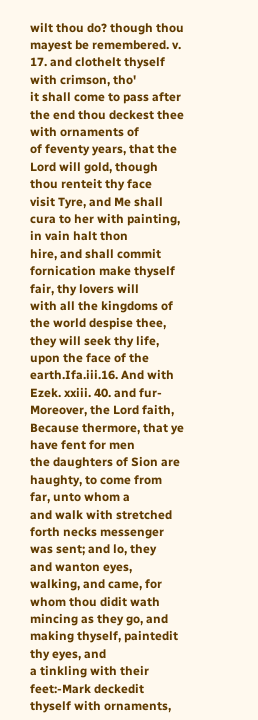wilt thou do? though thou
mayest be remembered. v. 17. and clothelt thyself with crimson, tho'
it shall come to pass after the end thou deckest thee with ornaments of
of feventy years, that the Lord will gold, though thou renteit thy face
visit Tyre, and Me shall cura to her with painting, in vain halt thon
hire, and shall commit fornication make thyself fair, thy lovers will
with all the kingdoms of the world despise thee, they will seek thy life,
upon the face of the earth.Ifa.iii.16. And with Ezek. xxiii. 40. and fur-
Moreover, the Lord faith, Because thermore, that ye have fent for men
the daughters of Sion are haughty, to come from far, unto whom a
and walk with stretched forth necks messenger was sent; and lo, they
and wanton eyes, walking, and came, for whom thou didit wath
mincing as they go, and making thyself, paintedit thy eyes, and
a tinkling with their feet:-Mark deckedit thyself with ornaments,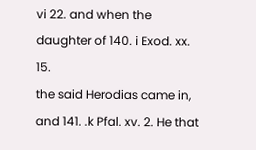vi 22. and when the daughter of 140. i Exod. xx. 15.
the said Herodias came in, and 141. .k Pfal. xv. 2. He that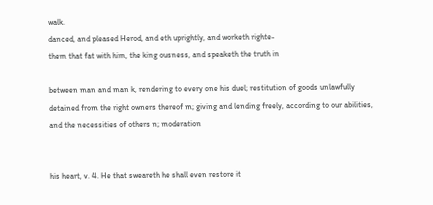walk.
danced, and pleased Herod, and eth uprightly, and worketh righte-
them that fat with him, the king ousness, and speaketh the truth in

between man and man k, rendering to every one his duel; restitution of goods unlawfully detained from the right owners thereof m; giving and lending freely, according to our abilities, and the necessities of others n; moderation


his heart, v. 4. He that sweareth he shall even restore it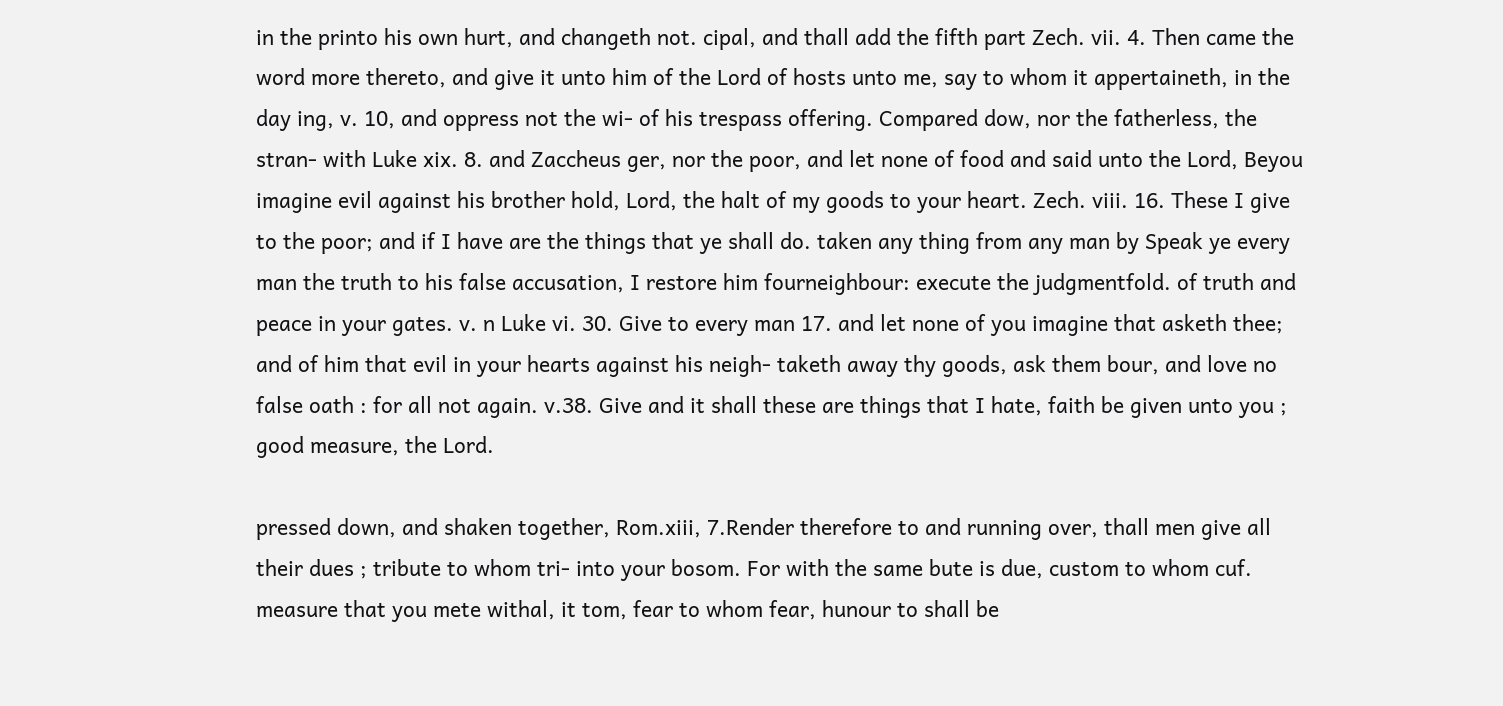in the printo his own hurt, and changeth not. cipal, and thall add the fifth part Zech. vii. 4. Then came the word more thereto, and give it unto him of the Lord of hosts unto me, say to whom it appertaineth, in the day ing, v. 10, and oppress not the wi- of his trespass offering. Compared dow, nor the fatherless, the stran- with Luke xix. 8. and Zaccheus ger, nor the poor, and let none of food and said unto the Lord, Beyou imagine evil against his brother hold, Lord, the halt of my goods to your heart. Zech. viii. 16. These I give to the poor; and if I have are the things that ye shall do. taken any thing from any man by Speak ye every man the truth to his false accusation, I restore him fourneighbour: execute the judgmentfold. of truth and peace in your gates. v. n Luke vi. 30. Give to every man 17. and let none of you imagine that asketh thee; and of him that evil in your hearts against his neigh- taketh away thy goods, ask them bour, and love no false oath : for all not again. v.38. Give and it shall these are things that I hate, faith be given unto you ; good measure, the Lord.

pressed down, and shaken together, Rom.xiii, 7.Render therefore to and running over, thall men give all their dues ; tribute to whom tri- into your bosom. For with the same bute is due, custom to whom cuf. measure that you mete withal, it tom, fear to whom fear, hunour to shall be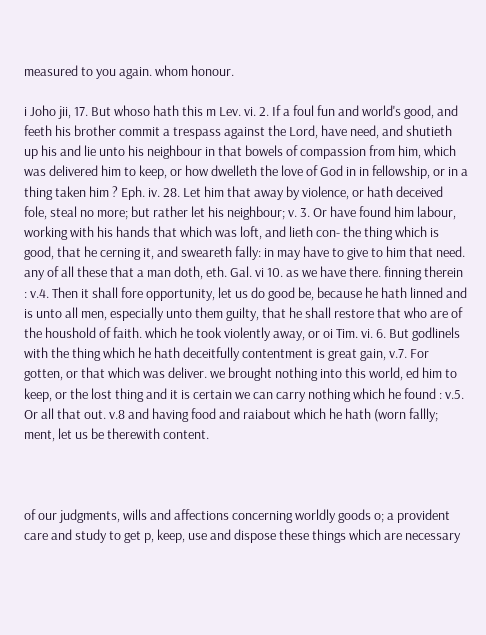measured to you again. whom honour.

i Joho jii, 17. But whoso hath this m Lev. vi. 2. If a foul fun and world's good, and feeth his brother commit a trespass against the Lord, have need, and shutieth up his and lie unto his neighbour in that bowels of compassion from him, which was delivered him to keep, or how dwelleth the love of God in in fellowship, or in a thing taken him ? Eph. iv. 28. Let him that away by violence, or hath deceived fole, steal no more; but rather let his neighbour; v. 3. Or have found him labour, working with his hands that which was loft, and lieth con- the thing which is good, that he cerning it, and sweareth fally: in may have to give to him that need. any of all these that a man doth, eth. Gal. vi 10. as we have there. finning therein : v.4. Then it shall fore opportunity, let us do good be, because he hath linned and is unto all men, especially unto them guilty, that he shall restore that who are of the houshold of faith. which he took violently away, or oi Tim. vi. 6. But godlinels with the thing which he hath deceitfully contentment is great gain, v.7. For gotten, or that which was deliver. we brought nothing into this world, ed him to keep, or the lost thing and it is certain we can carry nothing which he found : v.5. Or all that out. v.8 and having food and raiabout which he hath (worn fallly; ment, let us be therewith content.



of our judgments, wills and affections concerning worldly goods o; a provident care and study to get p, keep, use and dispose these things which are necessary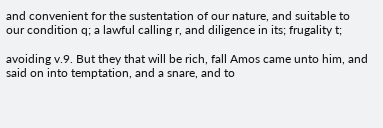and convenient for the sustentation of our nature, and suitable to our condition q; a lawful calling r, and diligence in its; frugality t;

avoiding v.9. But they that will be rich, fall Amos came unto him, and said on into temptation, and a snare, and to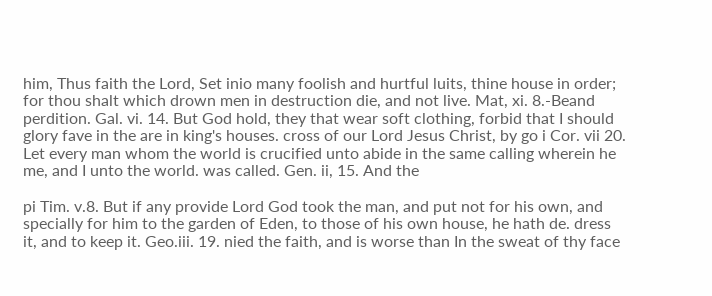him, Thus faith the Lord, Set inio many foolish and hurtful luits, thine house in order; for thou shalt which drown men in destruction die, and not live. Mat, xi. 8.-Beand perdition. Gal. vi. 14. But God hold, they that wear soft clothing, forbid that I should glory fave in the are in king's houses. cross of our Lord Jesus Christ, by go i Cor. vii 20. Let every man whom the world is crucified unto abide in the same calling wherein he me, and I unto the world. was called. Gen. ii, 15. And the

pi Tim. v.8. But if any provide Lord God took the man, and put not for his own, and specially for him to the garden of Eden, to those of his own house, he hath de. dress it, and to keep it. Geo.iii. 19. nied the faith, and is worse than In the sweat of thy face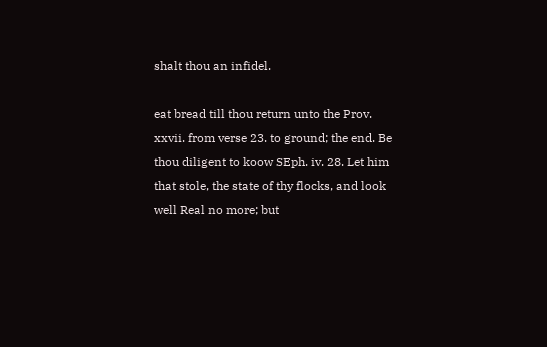shalt thou an infidel.

eat bread till thou return unto the Prov. xxvii. from verse 23. to ground; the end. Be thou diligent to koow SEph. iv. 28. Let him that stole, the state of thy flocks, and look well Real no more; but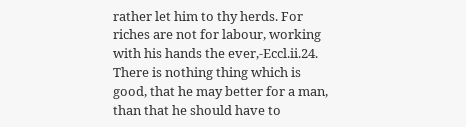rather let him to thy herds. For riches are not for labour, working with his hands the ever,-Eccl.ii.24. There is nothing thing which is good, that he may better for a man, than that he should have to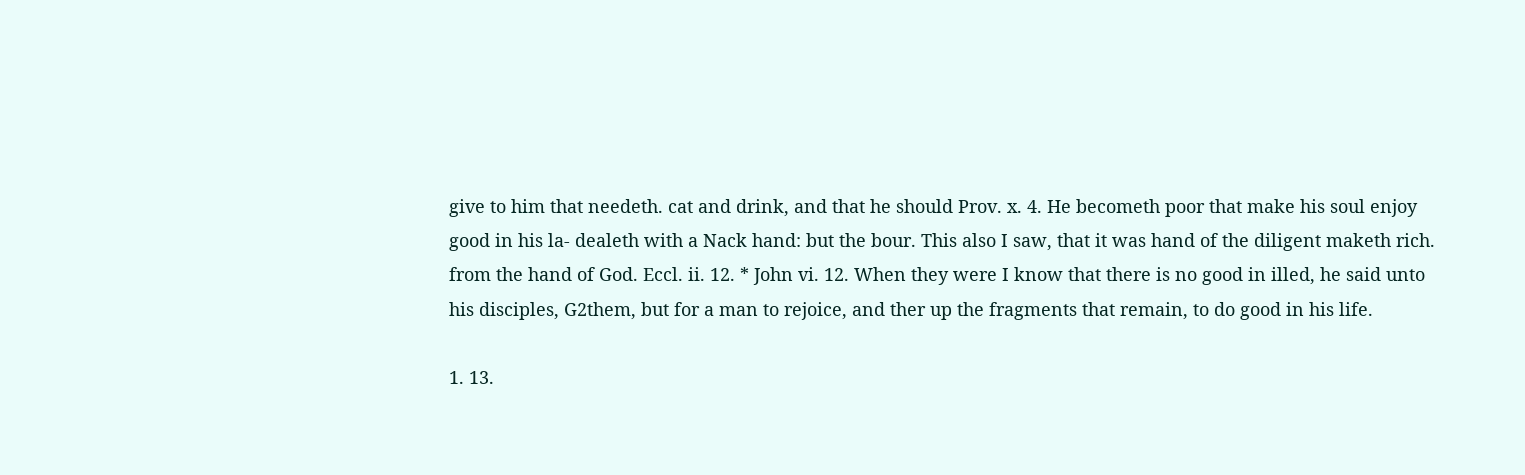give to him that needeth. cat and drink, and that he should Prov. x. 4. He becometh poor that make his soul enjoy good in his la- dealeth with a Nack hand: but the bour. This also I saw, that it was hand of the diligent maketh rich. from the hand of God. Eccl. ii. 12. * John vi. 12. When they were I know that there is no good in illed, he said unto his disciples, G2them, but for a man to rejoice, and ther up the fragments that remain, to do good in his life.

1. 13.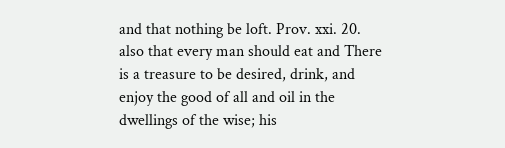and that nothing be loft. Prov. xxi. 20. also that every man should eat and There is a treasure to be desired, drink, and enjoy the good of all and oil in the dwellings of the wise; his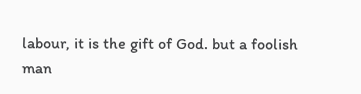labour, it is the gift of God. but a foolish man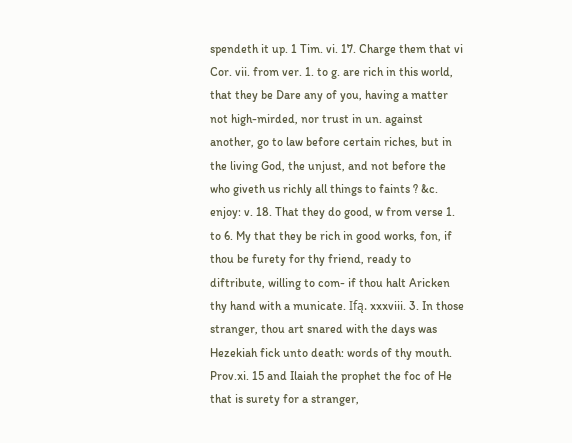spendeth it up. 1 Tim. vi. 17. Charge them that vi Cor. vii. from ver. 1. to g. are rich in this world, that they be Dare any of you, having a matter not high-mirded, nor trust in un. against another, go to law before certain riches, but in the living God, the unjust, and not before the who giveth us richly all things to faints ? &c. enjoy: v. 18. That they do good, w from verse 1. to 6. My that they be rich in good works, fon, if thou be furety for thy friend, ready to diftribute, willing to com- if thou halt Aricken thy hand with a municate. Ifą. xxxviii. 3. In those stranger, thou art snared with the days was Hezekiah fick unto death: words of thy mouth. Prov.xi. 15 and Ilaiah the prophet the foc of He that is surety for a stranger,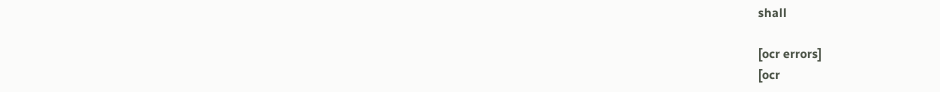shall

[ocr errors]
[ocr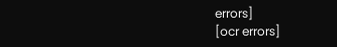errors]
[ocr errors]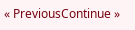« PreviousContinue »